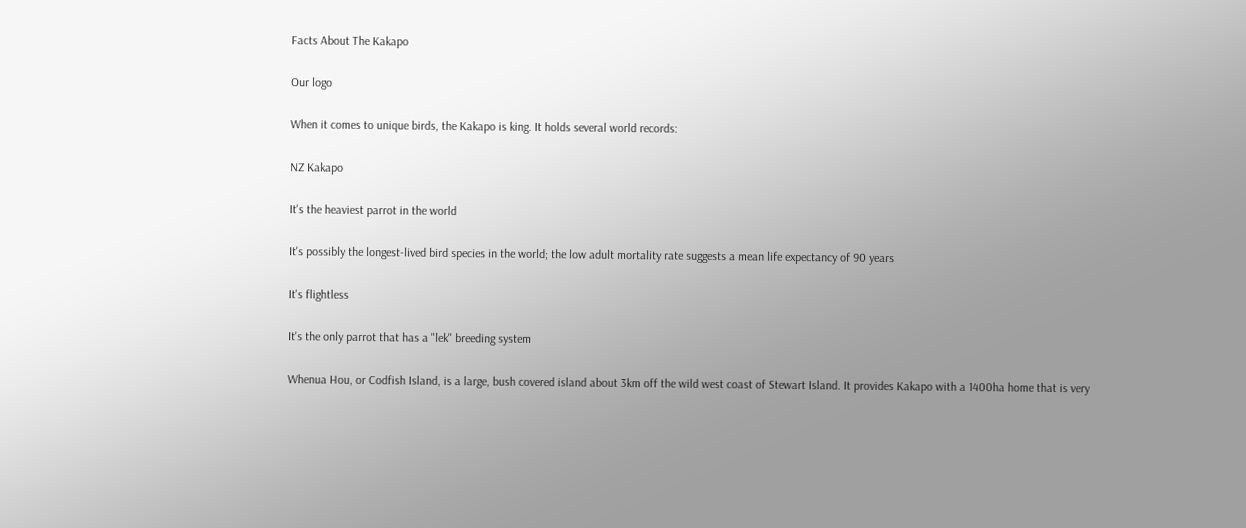Facts About The Kakapo

Our logo

When it comes to unique birds, the Kakapo is king. It holds several world records:

NZ Kakapo

It's the heaviest parrot in the world

It's possibly the longest-lived bird species in the world; the low adult mortality rate suggests a mean life expectancy of 90 years

It's flightless

It's the only parrot that has a "lek" breeding system

Whenua Hou, or Codfish Island, is a large, bush covered island about 3km off the wild west coast of Stewart Island. It provides Kakapo with a 1400ha home that is very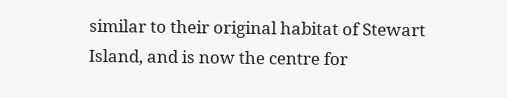similar to their original habitat of Stewart Island, and is now the centre for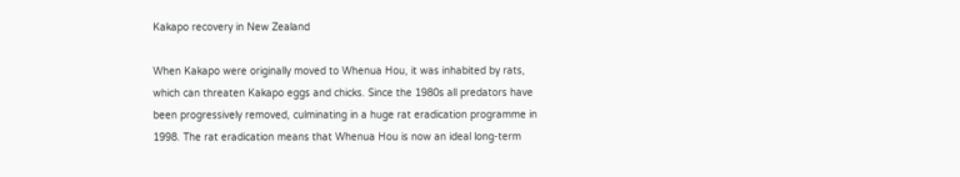Kakapo recovery in New Zealand

When Kakapo were originally moved to Whenua Hou, it was inhabited by rats, which can threaten Kakapo eggs and chicks. Since the 1980s all predators have been progressively removed, culminating in a huge rat eradication programme in 1998. The rat eradication means that Whenua Hou is now an ideal long-term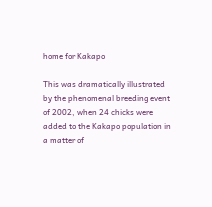home for Kakapo

This was dramatically illustrated by the phenomenal breeding event of 2002, when 24 chicks were added to the Kakapo population in a matter of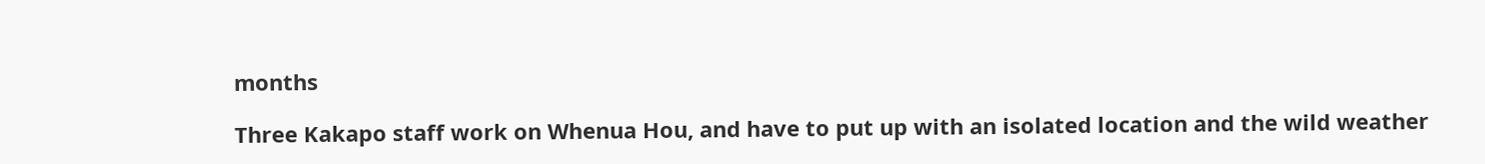months

Three Kakapo staff work on Whenua Hou, and have to put up with an isolated location and the wild weather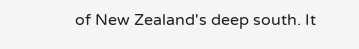of New Zealand's deep south. It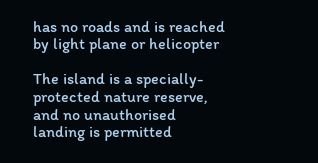has no roads and is reached by light plane or helicopter

The island is a specially-protected nature reserve, and no unauthorised landing is permitted